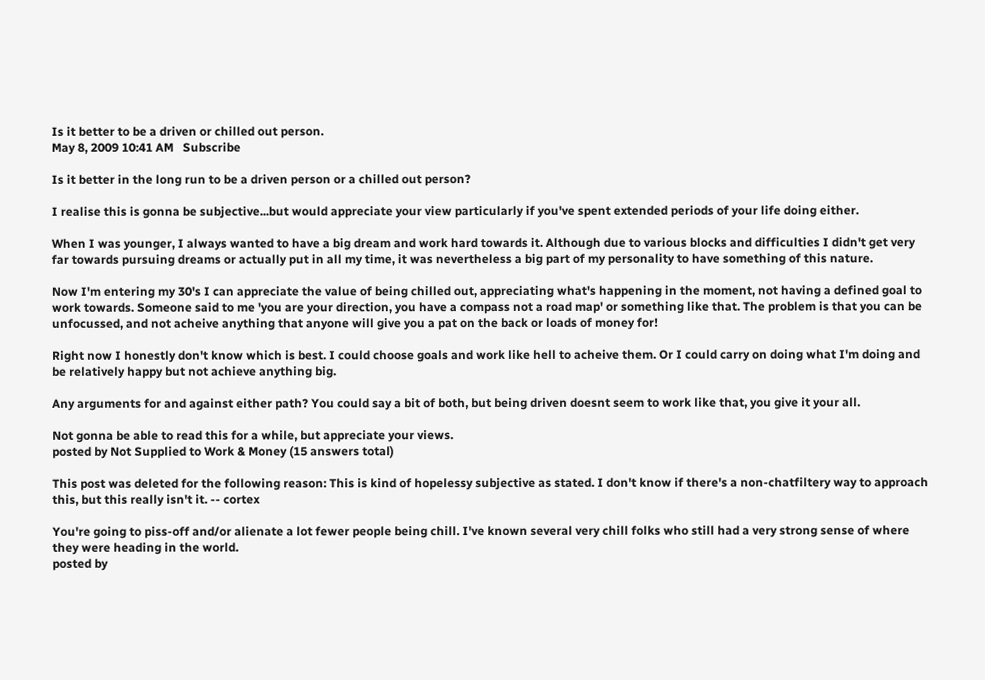Is it better to be a driven or chilled out person.
May 8, 2009 10:41 AM   Subscribe

Is it better in the long run to be a driven person or a chilled out person?

I realise this is gonna be subjective...but would appreciate your view particularly if you've spent extended periods of your life doing either.

When I was younger, I always wanted to have a big dream and work hard towards it. Although due to various blocks and difficulties I didn't get very far towards pursuing dreams or actually put in all my time, it was nevertheless a big part of my personality to have something of this nature.

Now I'm entering my 30's I can appreciate the value of being chilled out, appreciating what's happening in the moment, not having a defined goal to work towards. Someone said to me 'you are your direction, you have a compass not a road map' or something like that. The problem is that you can be unfocussed, and not acheive anything that anyone will give you a pat on the back or loads of money for!

Right now I honestly don't know which is best. I could choose goals and work like hell to acheive them. Or I could carry on doing what I'm doing and be relatively happy but not achieve anything big.

Any arguments for and against either path? You could say a bit of both, but being driven doesnt seem to work like that, you give it your all.

Not gonna be able to read this for a while, but appreciate your views.
posted by Not Supplied to Work & Money (15 answers total)

This post was deleted for the following reason: This is kind of hopelessy subjective as stated. I don't know if there's a non-chatfiltery way to approach this, but this really isn't it. -- cortex

You're going to piss-off and/or alienate a lot fewer people being chill. I've known several very chill folks who still had a very strong sense of where they were heading in the world.
posted by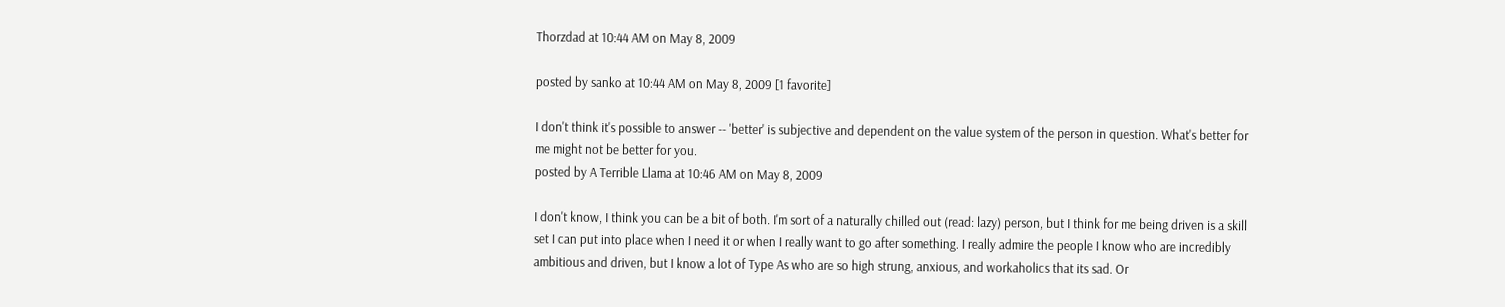Thorzdad at 10:44 AM on May 8, 2009

posted by sanko at 10:44 AM on May 8, 2009 [1 favorite]

I don't think it's possible to answer -- 'better' is subjective and dependent on the value system of the person in question. What's better for me might not be better for you.
posted by A Terrible Llama at 10:46 AM on May 8, 2009

I don't know, I think you can be a bit of both. I'm sort of a naturally chilled out (read: lazy) person, but I think for me being driven is a skill set I can put into place when I need it or when I really want to go after something. I really admire the people I know who are incredibly ambitious and driven, but I know a lot of Type As who are so high strung, anxious, and workaholics that its sad. Or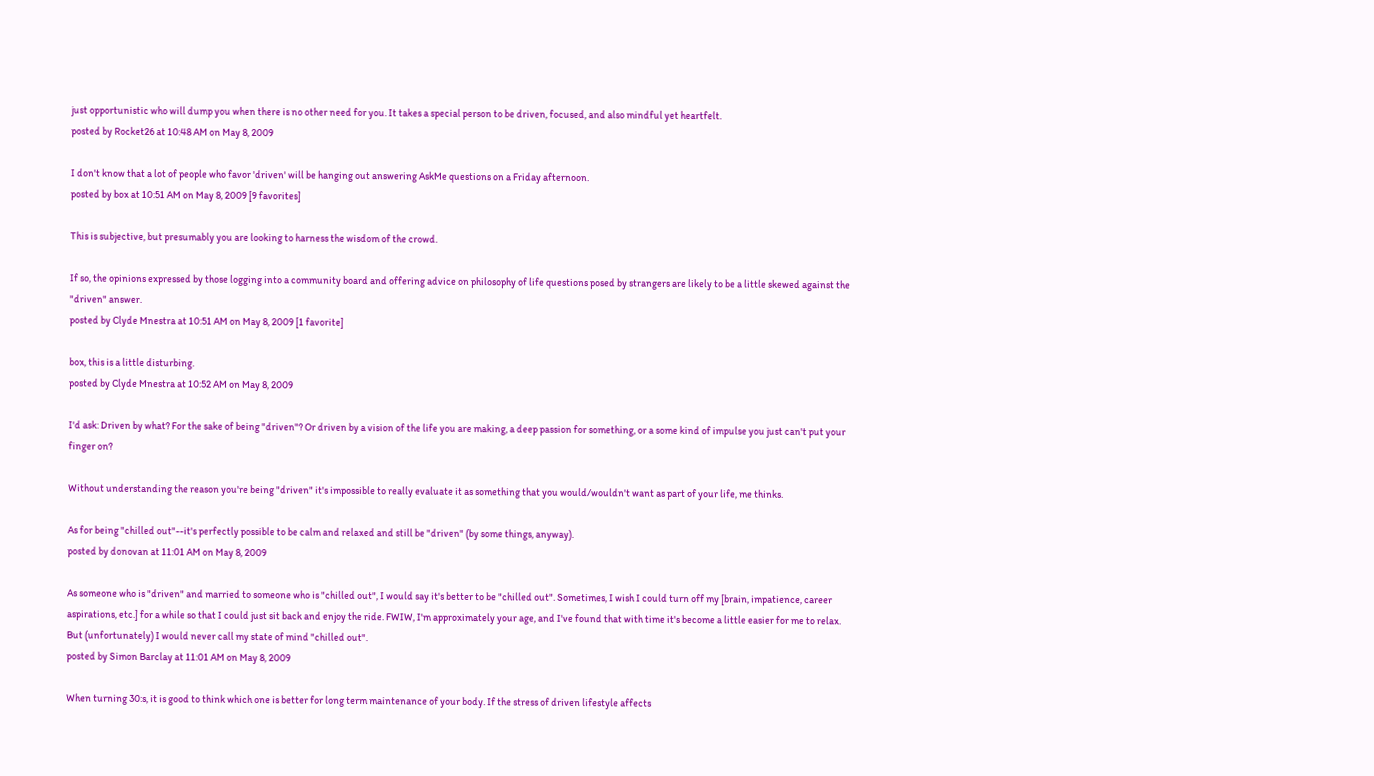just opportunistic who will dump you when there is no other need for you. It takes a special person to be driven, focused, and also mindful yet heartfelt.
posted by Rocket26 at 10:48 AM on May 8, 2009

I don't know that a lot of people who favor 'driven' will be hanging out answering AskMe questions on a Friday afternoon.
posted by box at 10:51 AM on May 8, 2009 [9 favorites]

This is subjective, but presumably you are looking to harness the wisdom of the crowd.

If so, the opinions expressed by those logging into a community board and offering advice on philosophy of life questions posed by strangers are likely to be a little skewed against the "driven" answer.
posted by Clyde Mnestra at 10:51 AM on May 8, 2009 [1 favorite]

box, this is a little disturbing.
posted by Clyde Mnestra at 10:52 AM on May 8, 2009

I'd ask: Driven by what? For the sake of being "driven"? Or driven by a vision of the life you are making, a deep passion for something, or a some kind of impulse you just can't put your finger on?

Without understanding the reason you're being "driven" it's impossible to really evaluate it as something that you would/wouldn't want as part of your life, me thinks.

As for being "chilled out"--it's perfectly possible to be calm and relaxed and still be "driven" (by some things, anyway).
posted by donovan at 11:01 AM on May 8, 2009

As someone who is "driven" and married to someone who is "chilled out", I would say it's better to be "chilled out". Sometimes, I wish I could turn off my [brain, impatience, career aspirations, etc.] for a while so that I could just sit back and enjoy the ride. FWIW, I'm approximately your age, and I've found that with time it's become a little easier for me to relax. But (unfortunately) I would never call my state of mind "chilled out".
posted by Simon Barclay at 11:01 AM on May 8, 2009

When turning 30:s, it is good to think which one is better for long term maintenance of your body. If the stress of driven lifestyle affects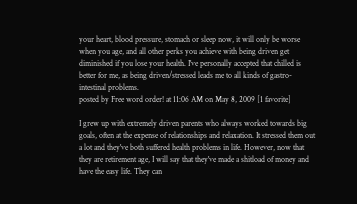your heart, blood pressure, stomach or sleep now, it will only be worse when you age, and all other perks you achieve with being driven get diminished if you lose your health. I've personally accepted that chilled is better for me, as being driven/stressed leads me to all kinds of gastro-intestinal problems.
posted by Free word order! at 11:06 AM on May 8, 2009 [1 favorite]

I grew up with extremely driven parents who always worked towards big goals, often at the expense of relationships and relaxation. It stressed them out a lot and they've both suffered health problems in life. However, now that they are retirement age, I will say that they've made a shitload of money and have the easy life. They can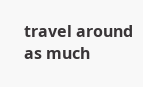travel around as much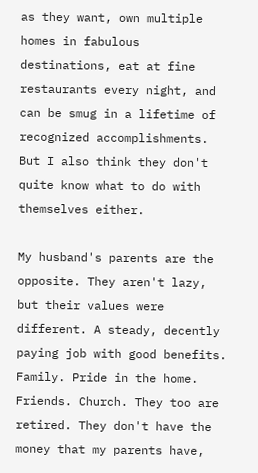as they want, own multiple homes in fabulous destinations, eat at fine restaurants every night, and can be smug in a lifetime of recognized accomplishments. But I also think they don't quite know what to do with themselves either.

My husband's parents are the opposite. They aren't lazy, but their values were different. A steady, decently paying job with good benefits. Family. Pride in the home. Friends. Church. They too are retired. They don't have the money that my parents have,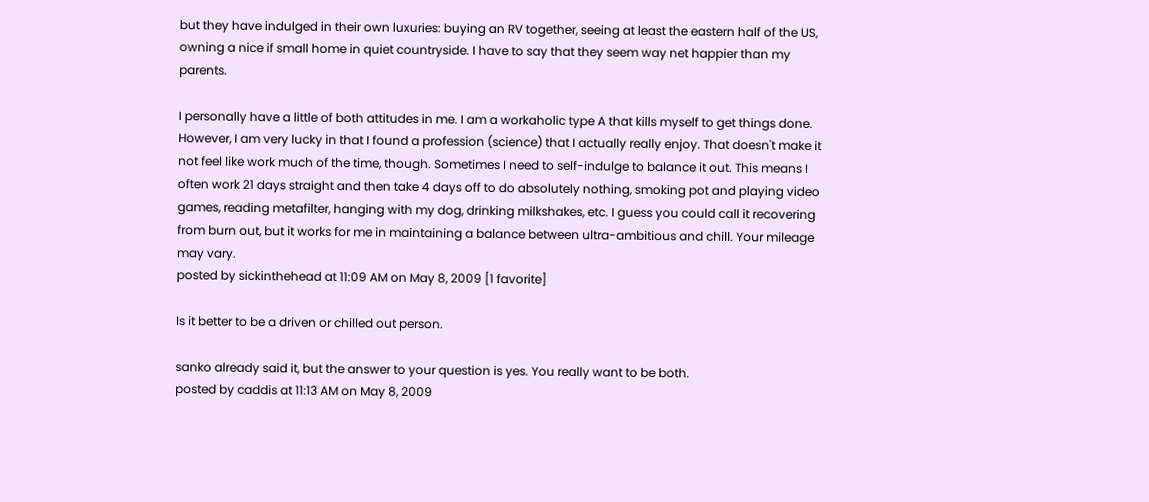but they have indulged in their own luxuries: buying an RV together, seeing at least the eastern half of the US, owning a nice if small home in quiet countryside. I have to say that they seem way net happier than my parents.

I personally have a little of both attitudes in me. I am a workaholic type A that kills myself to get things done. However, I am very lucky in that I found a profession (science) that I actually really enjoy. That doesn't make it not feel like work much of the time, though. Sometimes I need to self-indulge to balance it out. This means I often work 21 days straight and then take 4 days off to do absolutely nothing, smoking pot and playing video games, reading metafilter, hanging with my dog, drinking milkshakes, etc. I guess you could call it recovering from burn out, but it works for me in maintaining a balance between ultra-ambitious and chill. Your mileage may vary.
posted by sickinthehead at 11:09 AM on May 8, 2009 [1 favorite]

Is it better to be a driven or chilled out person.

sanko already said it, but the answer to your question is yes. You really want to be both.
posted by caddis at 11:13 AM on May 8, 2009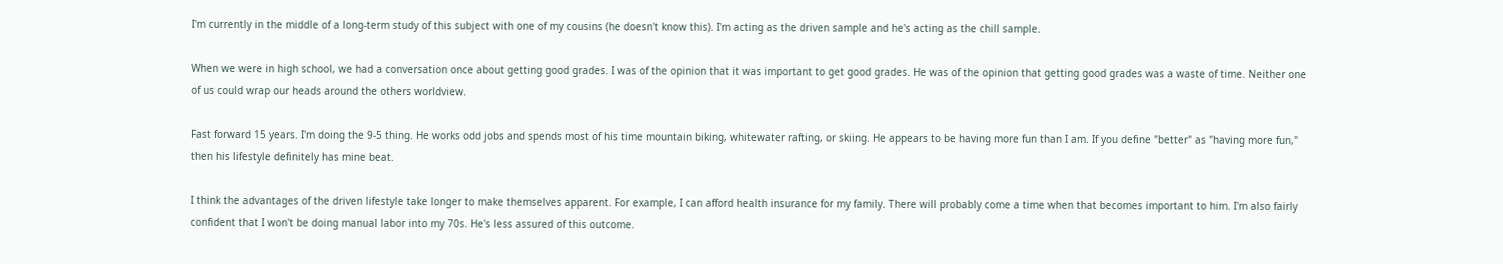I'm currently in the middle of a long-term study of this subject with one of my cousins (he doesn't know this). I'm acting as the driven sample and he's acting as the chill sample.

When we were in high school, we had a conversation once about getting good grades. I was of the opinion that it was important to get good grades. He was of the opinion that getting good grades was a waste of time. Neither one of us could wrap our heads around the others worldview.

Fast forward 15 years. I'm doing the 9-5 thing. He works odd jobs and spends most of his time mountain biking, whitewater rafting, or skiing. He appears to be having more fun than I am. If you define "better" as "having more fun," then his lifestyle definitely has mine beat.

I think the advantages of the driven lifestyle take longer to make themselves apparent. For example, I can afford health insurance for my family. There will probably come a time when that becomes important to him. I'm also fairly confident that I won't be doing manual labor into my 70s. He's less assured of this outcome.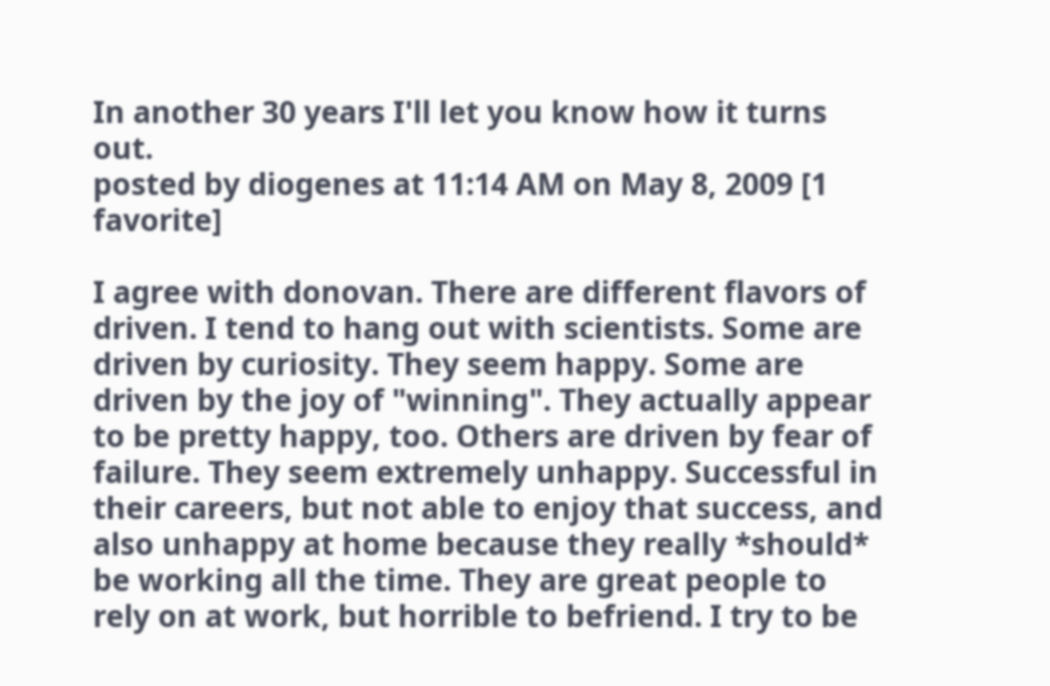In another 30 years I'll let you know how it turns out.
posted by diogenes at 11:14 AM on May 8, 2009 [1 favorite]

I agree with donovan. There are different flavors of driven. I tend to hang out with scientists. Some are driven by curiosity. They seem happy. Some are driven by the joy of "winning". They actually appear to be pretty happy, too. Others are driven by fear of failure. They seem extremely unhappy. Successful in their careers, but not able to enjoy that success, and also unhappy at home because they really *should* be working all the time. They are great people to rely on at work, but horrible to befriend. I try to be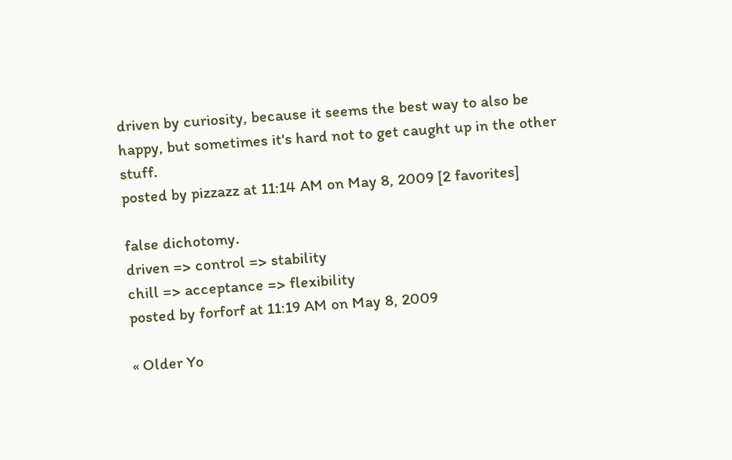driven by curiosity, because it seems the best way to also be happy, but sometimes it's hard not to get caught up in the other stuff.
posted by pizzazz at 11:14 AM on May 8, 2009 [2 favorites]

false dichotomy.
driven => control => stability
chill => acceptance => flexibility
posted by forforf at 11:19 AM on May 8, 2009

« Older Yo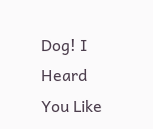Dog! I Heard You Like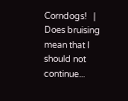Corndogs!   |   Does bruising mean that I should not continue...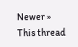Newer »
This thread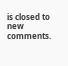is closed to new comments.